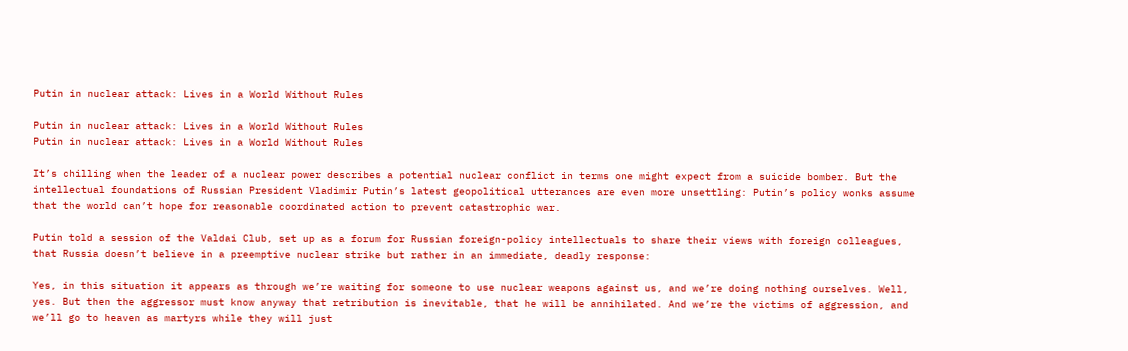Putin in nuclear attack: Lives in a World Without Rules

Putin in nuclear attack: Lives in a World Without Rules
Putin in nuclear attack: Lives in a World Without Rules

It’s chilling when the leader of a nuclear power describes a potential nuclear conflict in terms one might expect from a suicide bomber. But the intellectual foundations of Russian President Vladimir Putin’s latest geopolitical utterances are even more unsettling: Putin’s policy wonks assume that the world can’t hope for reasonable coordinated action to prevent catastrophic war.

Putin told a session of the Valdai Club, set up as a forum for Russian foreign-policy intellectuals to share their views with foreign colleagues, that Russia doesn’t believe in a preemptive nuclear strike but rather in an immediate, deadly response:

Yes, in this situation it appears as through we’re waiting for someone to use nuclear weapons against us, and we’re doing nothing ourselves. Well, yes. But then the aggressor must know anyway that retribution is inevitable, that he will be annihilated. And we’re the victims of aggression, and we’ll go to heaven as martyrs while they will just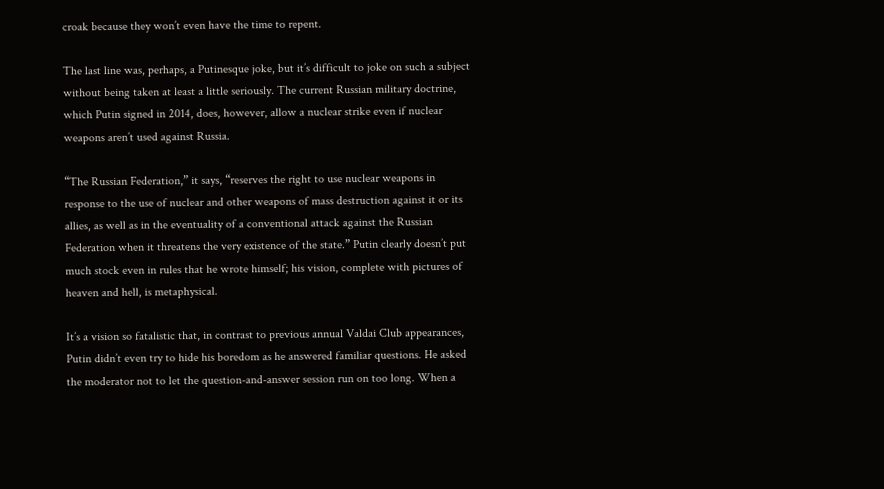croak because they won’t even have the time to repent.

The last line was, perhaps, a Putinesque joke, but it’s difficult to joke on such a subject without being taken at least a little seriously. The current Russian military doctrine, which Putin signed in 2014, does, however, allow a nuclear strike even if nuclear weapons aren’t used against Russia.

“The Russian Federation,” it says, “reserves the right to use nuclear weapons in response to the use of nuclear and other weapons of mass destruction against it or its allies, as well as in the eventuality of a conventional attack against the Russian Federation when it threatens the very existence of the state.” Putin clearly doesn’t put much stock even in rules that he wrote himself; his vision, complete with pictures of heaven and hell, is metaphysical.

It’s a vision so fatalistic that, in contrast to previous annual Valdai Club appearances, Putin didn’t even try to hide his boredom as he answered familiar questions. He asked the moderator not to let the question-and-answer session run on too long. When a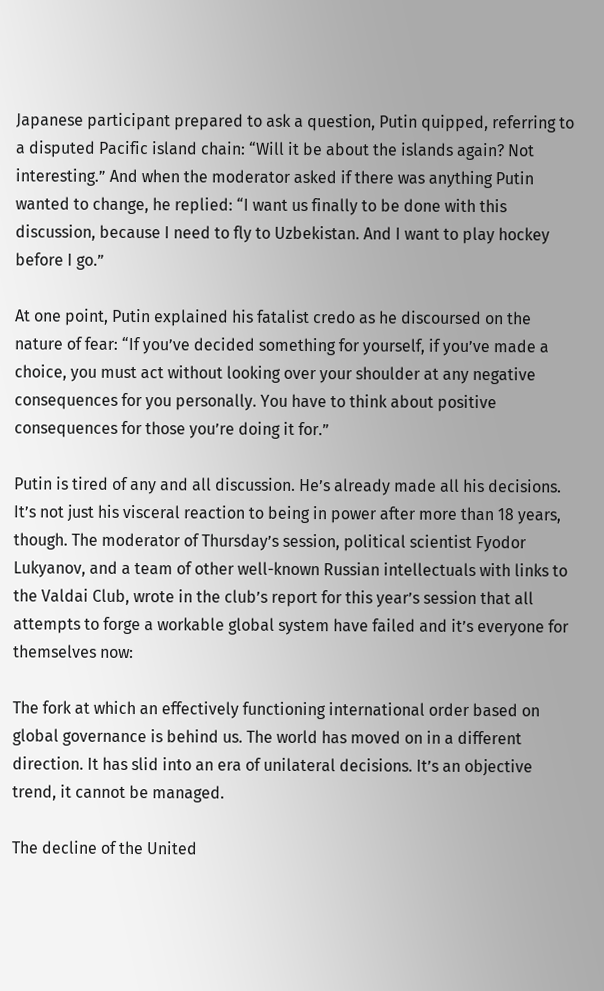Japanese participant prepared to ask a question, Putin quipped, referring to a disputed Pacific island chain: “Will it be about the islands again? Not interesting.” And when the moderator asked if there was anything Putin wanted to change, he replied: “I want us finally to be done with this discussion, because I need to fly to Uzbekistan. And I want to play hockey before I go.”

At one point, Putin explained his fatalist credo as he discoursed on the nature of fear: “If you’ve decided something for yourself, if you’ve made a choice, you must act without looking over your shoulder at any negative consequences for you personally. You have to think about positive consequences for those you’re doing it for.”

Putin is tired of any and all discussion. He’s already made all his decisions. It’s not just his visceral reaction to being in power after more than 18 years, though. The moderator of Thursday’s session, political scientist Fyodor Lukyanov, and a team of other well-known Russian intellectuals with links to the Valdai Club, wrote in the club’s report for this year’s session that all attempts to forge a workable global system have failed and it’s everyone for themselves now:

The fork at which an effectively functioning international order based on global governance is behind us. The world has moved on in a different direction. It has slid into an era of unilateral decisions. It’s an objective trend, it cannot be managed.

The decline of the United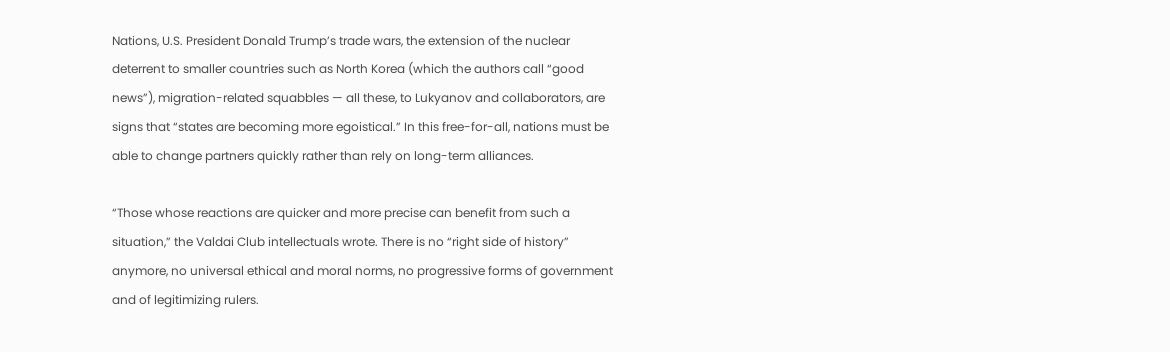Nations, U.S. President Donald Trump’s trade wars, the extension of the nuclear deterrent to smaller countries such as North Korea (which the authors call “good news”), migration-related squabbles — all these, to Lukyanov and collaborators, are signs that “states are becoming more egoistical.” In this free-for-all, nations must be able to change partners quickly rather than rely on long-term alliances.

“Those whose reactions are quicker and more precise can benefit from such a situation,” the Valdai Club intellectuals wrote. There is no “right side of history” anymore, no universal ethical and moral norms, no progressive forms of government and of legitimizing rulers.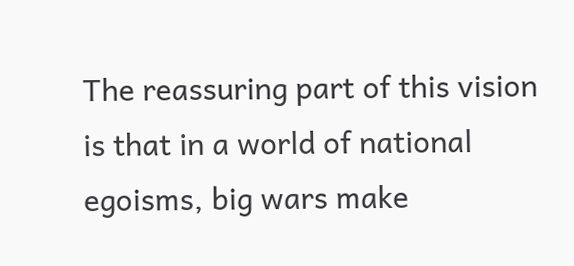The reassuring part of this vision is that in a world of national egoisms, big wars make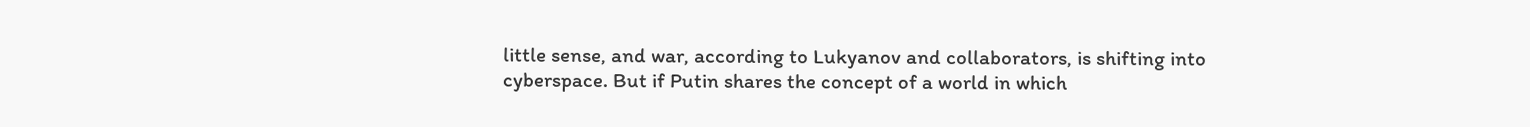little sense, and war, according to Lukyanov and collaborators, is shifting into cyberspace. But if Putin shares the concept of a world in which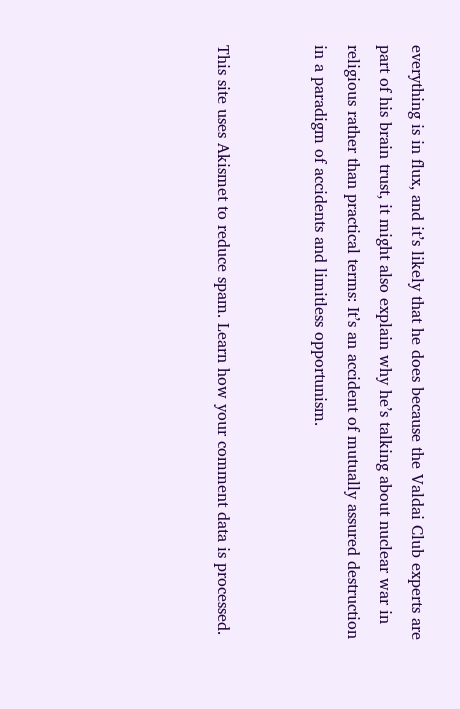everything is in flux, and it’s likely that he does because the Valdai Club experts are part of his brain trust, it might also explain why he’s talking about nuclear war in religious rather than practical terms: It’s an accident of mutually assured destruction in a paradigm of accidents and limitless opportunism.


This site uses Akismet to reduce spam. Learn how your comment data is processed.